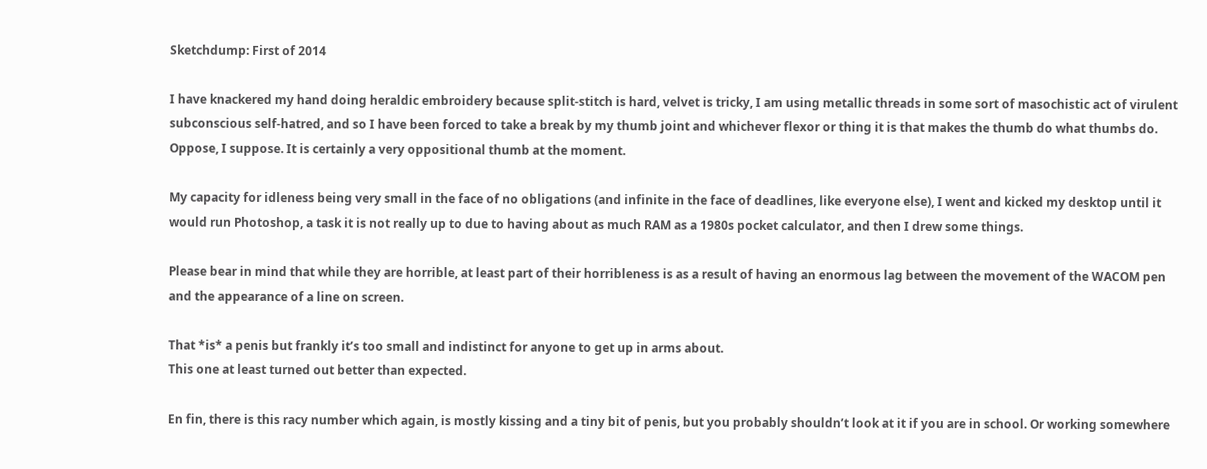Sketchdump: First of 2014

I have knackered my hand doing heraldic embroidery because split-stitch is hard, velvet is tricky, I am using metallic threads in some sort of masochistic act of virulent subconscious self-hatred, and so I have been forced to take a break by my thumb joint and whichever flexor or thing it is that makes the thumb do what thumbs do. Oppose, I suppose. It is certainly a very oppositional thumb at the moment.

My capacity for idleness being very small in the face of no obligations (and infinite in the face of deadlines, like everyone else), I went and kicked my desktop until it would run Photoshop, a task it is not really up to due to having about as much RAM as a 1980s pocket calculator, and then I drew some things.

Please bear in mind that while they are horrible, at least part of their horribleness is as a result of having an enormous lag between the movement of the WACOM pen and the appearance of a line on screen.

That *is* a penis but frankly it’s too small and indistinct for anyone to get up in arms about.
This one at least turned out better than expected.

En fin, there is this racy number which again, is mostly kissing and a tiny bit of penis, but you probably shouldn’t look at it if you are in school. Or working somewhere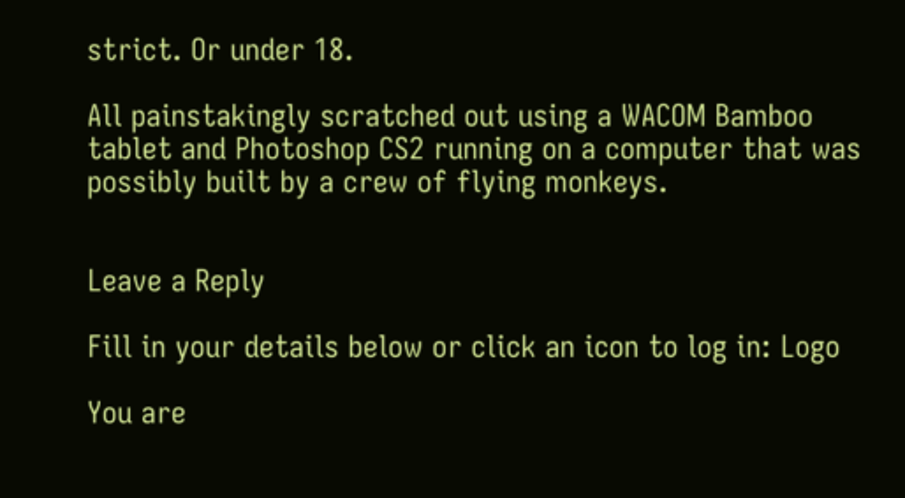strict. Or under 18.

All painstakingly scratched out using a WACOM Bamboo tablet and Photoshop CS2 running on a computer that was possibly built by a crew of flying monkeys.


Leave a Reply

Fill in your details below or click an icon to log in: Logo

You are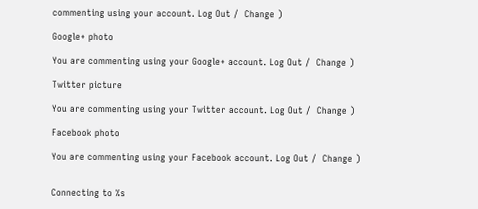commenting using your account. Log Out /  Change )

Google+ photo

You are commenting using your Google+ account. Log Out /  Change )

Twitter picture

You are commenting using your Twitter account. Log Out /  Change )

Facebook photo

You are commenting using your Facebook account. Log Out /  Change )


Connecting to %s